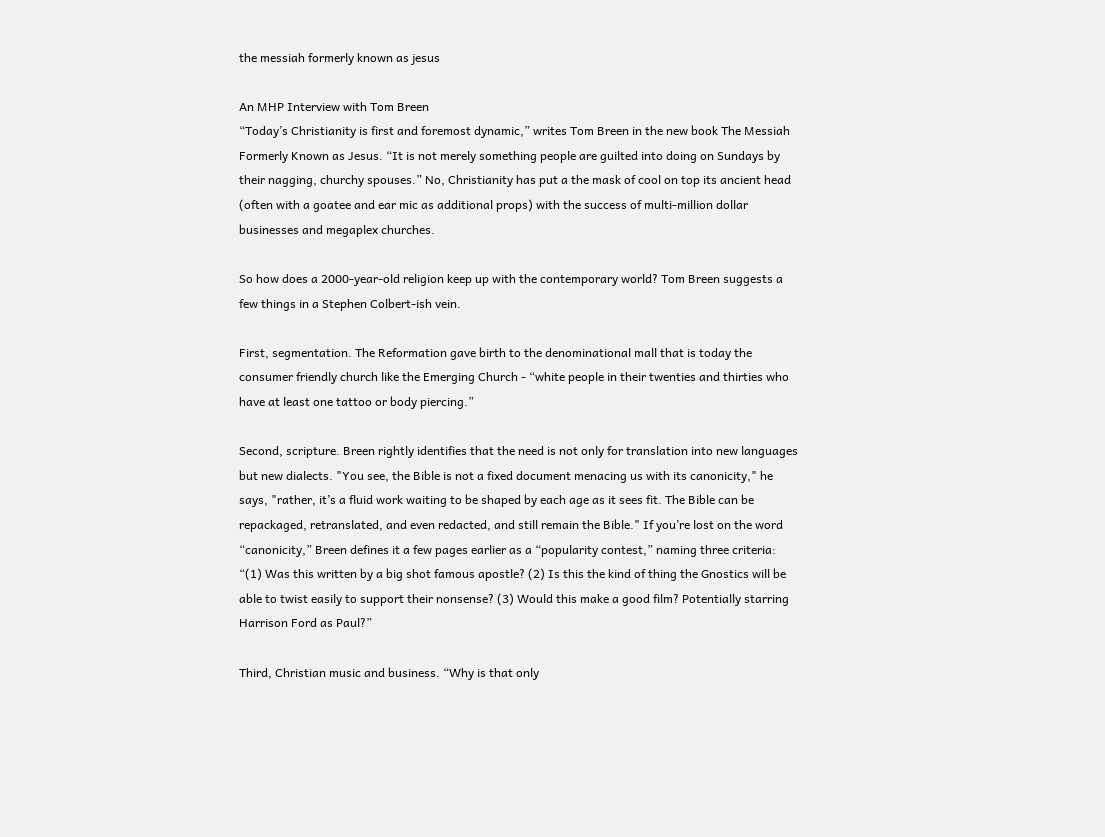the messiah formerly known as jesus

An MHP Interview with Tom Breen
“Today’s Christianity is first and foremost dynamic,” writes Tom Breen in the new book The Messiah Formerly Known as Jesus. “It is not merely something people are guilted into doing on Sundays by their nagging, churchy spouses.” No, Christianity has put a the mask of cool on top its ancient head (often with a goatee and ear mic as additional props) with the success of multi-million dollar businesses and megaplex churches.

So how does a 2000-year-old religion keep up with the contemporary world? Tom Breen suggests a few things in a Stephen Colbert-ish vein.

First, segmentation. The Reformation gave birth to the denominational mall that is today the consumer friendly church like the Emerging Church - “white people in their twenties and thirties who have at least one tattoo or body piercing.”

Second, scripture. Breen rightly identifies that the need is not only for translation into new languages but new dialects. "You see, the Bible is not a fixed document menacing us with its canonicity," he says, "rather, it’s a fluid work waiting to be shaped by each age as it sees fit. The Bible can be repackaged, retranslated, and even redacted, and still remain the Bible." If you’re lost on the word “canonicity,” Breen defines it a few pages earlier as a “popularity contest,” naming three criteria: “(1) Was this written by a big shot famous apostle? (2) Is this the kind of thing the Gnostics will be able to twist easily to support their nonsense? (3) Would this make a good film? Potentially starring Harrison Ford as Paul?”

Third, Christian music and business. “Why is that only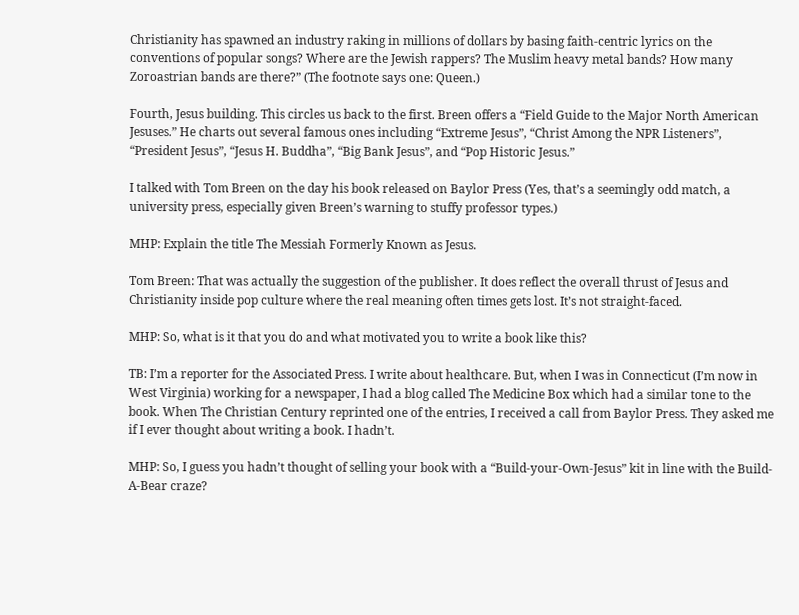Christianity has spawned an industry raking in millions of dollars by basing faith-centric lyrics on the conventions of popular songs? Where are the Jewish rappers? The Muslim heavy metal bands? How many Zoroastrian bands are there?” (The footnote says one: Queen.)

Fourth, Jesus building. This circles us back to the first. Breen offers a “Field Guide to the Major North American Jesuses.” He charts out several famous ones including “Extreme Jesus”, “Christ Among the NPR Listeners”, “President Jesus”, “Jesus H. Buddha”, “Big Bank Jesus”, and “Pop Historic Jesus.”

I talked with Tom Breen on the day his book released on Baylor Press (Yes, that’s a seemingly odd match, a university press, especially given Breen’s warning to stuffy professor types.)

MHP: Explain the title The Messiah Formerly Known as Jesus.

Tom Breen: That was actually the suggestion of the publisher. It does reflect the overall thrust of Jesus and Christianity inside pop culture where the real meaning often times gets lost. It’s not straight-faced.

MHP: So, what is it that you do and what motivated you to write a book like this?

TB: I’m a reporter for the Associated Press. I write about healthcare. But, when I was in Connecticut (I’m now in West Virginia) working for a newspaper, I had a blog called The Medicine Box which had a similar tone to the book. When The Christian Century reprinted one of the entries, I received a call from Baylor Press. They asked me if I ever thought about writing a book. I hadn’t.

MHP: So, I guess you hadn’t thought of selling your book with a “Build-your-Own-Jesus” kit in line with the Build-A-Bear craze?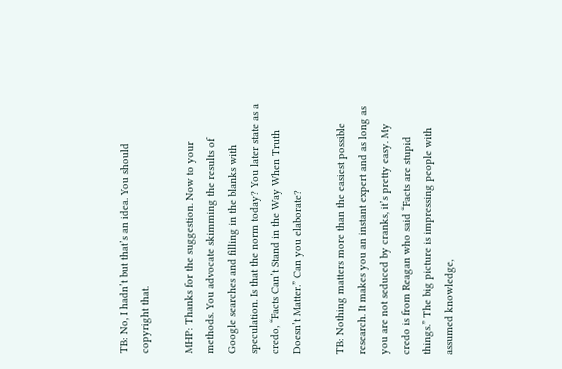TB: No, I hadn’t but that’s an idea. You should copyright that.

MHP: Thanks for the suggestion. Now to your methods. You advocate skimming the results of Google searches and filling in the blanks with speculation. Is that the norm today? You later state as a credo, “Facts Can’t Stand in the Way When Truth Doesn’t Matter.” Can you elaborate?

TB: Nothing matters more than the easiest possible research. It makes you an instant expert and as long as you are not seduced by cranks, it’s pretty easy. My credo is from Reagan who said “Facts are stupid things.” The big picture is impressing people with assumed knowledge,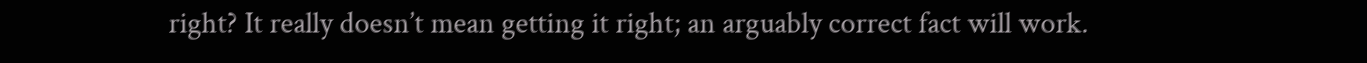right? It really doesn’t mean getting it right; an arguably correct fact will work.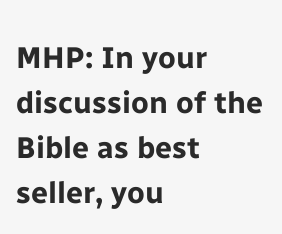MHP: In your discussion of the Bible as best seller, you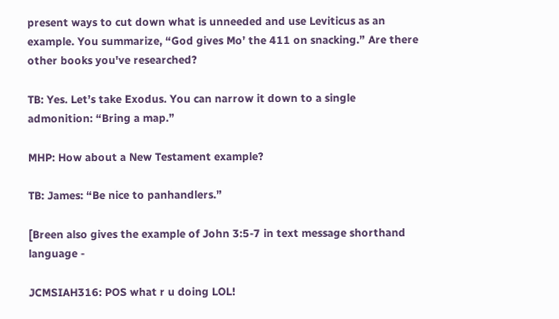present ways to cut down what is unneeded and use Leviticus as an example. You summarize, “God gives Mo’ the 411 on snacking.” Are there other books you've researched?

TB: Yes. Let’s take Exodus. You can narrow it down to a single admonition: “Bring a map.”

MHP: How about a New Testament example?

TB: James: “Be nice to panhandlers.”

[Breen also gives the example of John 3:5-7 in text message shorthand language -

JCMSIAH316: POS what r u doing LOL!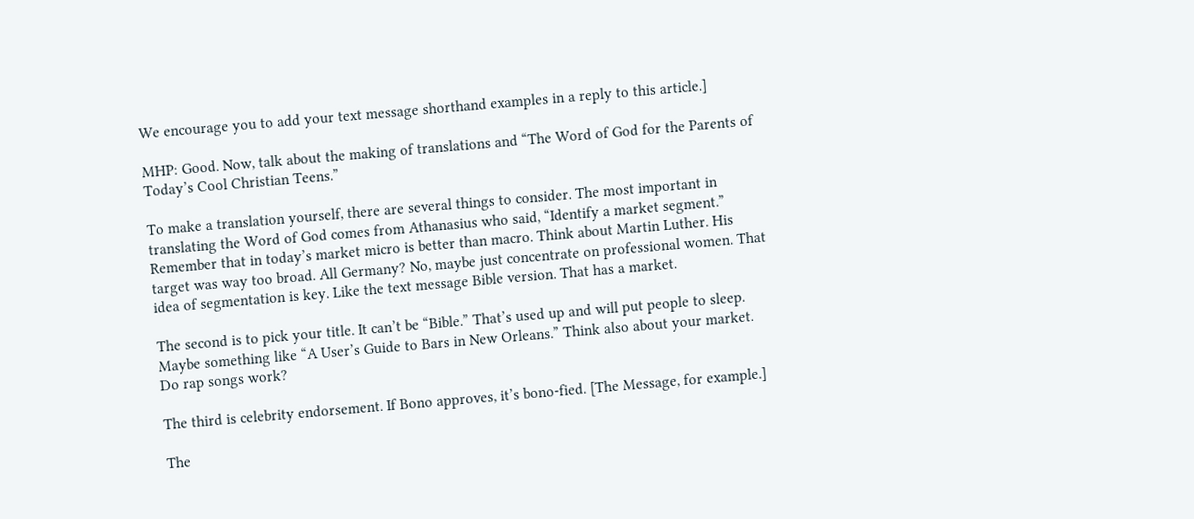We encourage you to add your text message shorthand examples in a reply to this article.]

MHP: Good. Now, talk about the making of translations and “The Word of God for the Parents of Today’s Cool Christian Teens.”

To make a translation yourself, there are several things to consider. The most important in translating the Word of God comes from Athanasius who said, “Identify a market segment.” Remember that in today’s market micro is better than macro. Think about Martin Luther. His target was way too broad. All Germany? No, maybe just concentrate on professional women. That idea of segmentation is key. Like the text message Bible version. That has a market.

The second is to pick your title. It can’t be “Bible.” That’s used up and will put people to sleep. Maybe something like “A User’s Guide to Bars in New Orleans.” Think also about your market. Do rap songs work?

The third is celebrity endorsement. If Bono approves, it’s bono-fied. [The Message, for example.]

The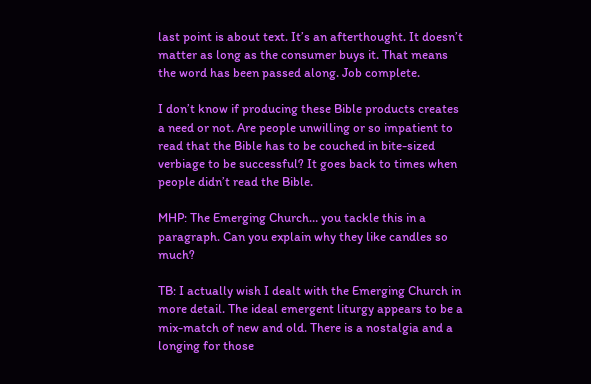last point is about text. It’s an afterthought. It doesn’t matter as long as the consumer buys it. That means the word has been passed along. Job complete.

I don’t know if producing these Bible products creates a need or not. Are people unwilling or so impatient to read that the Bible has to be couched in bite-sized verbiage to be successful? It goes back to times when people didn’t read the Bible.

MHP: The Emerging Church… you tackle this in a paragraph. Can you explain why they like candles so much?

TB: I actually wish I dealt with the Emerging Church in more detail. The ideal emergent liturgy appears to be a mix-match of new and old. There is a nostalgia and a longing for those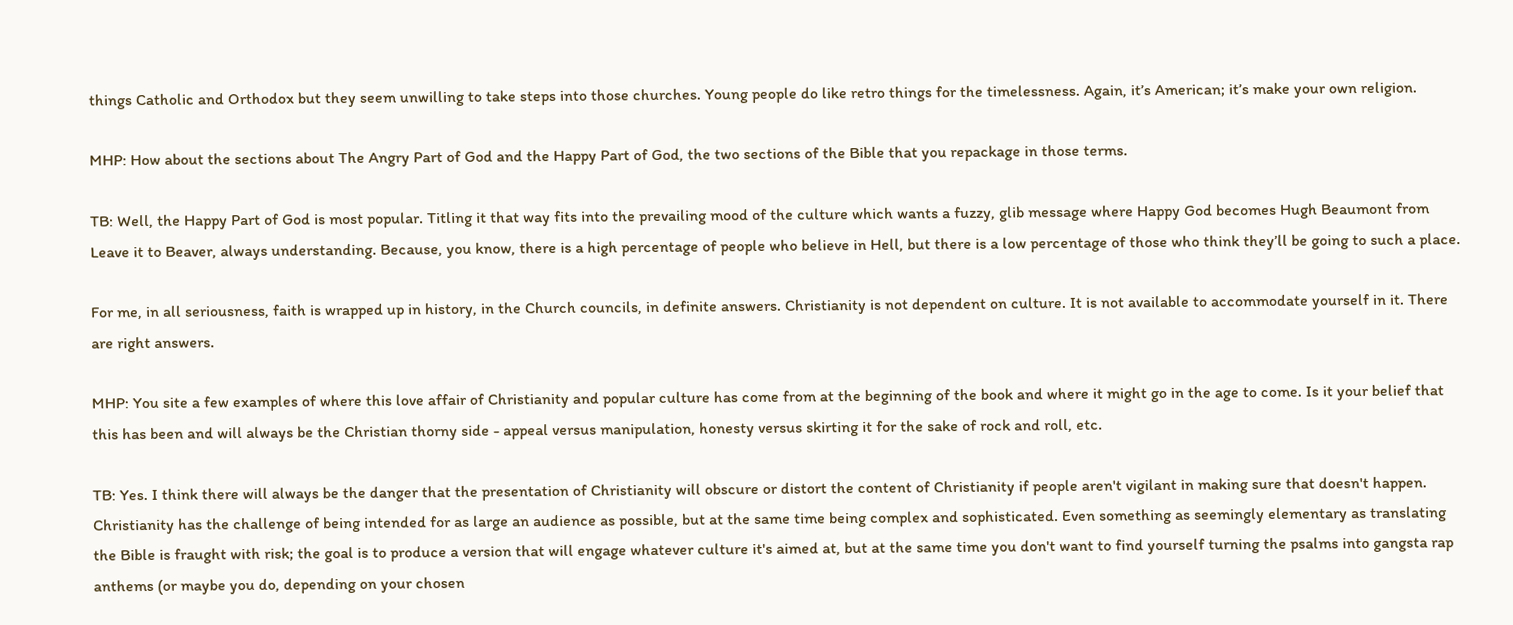things Catholic and Orthodox but they seem unwilling to take steps into those churches. Young people do like retro things for the timelessness. Again, it’s American; it’s make your own religion.

MHP: How about the sections about The Angry Part of God and the Happy Part of God, the two sections of the Bible that you repackage in those terms.

TB: Well, the Happy Part of God is most popular. Titling it that way fits into the prevailing mood of the culture which wants a fuzzy, glib message where Happy God becomes Hugh Beaumont from Leave it to Beaver, always understanding. Because, you know, there is a high percentage of people who believe in Hell, but there is a low percentage of those who think they’ll be going to such a place.

For me, in all seriousness, faith is wrapped up in history, in the Church councils, in definite answers. Christianity is not dependent on culture. It is not available to accommodate yourself in it. There are right answers.

MHP: You site a few examples of where this love affair of Christianity and popular culture has come from at the beginning of the book and where it might go in the age to come. Is it your belief that this has been and will always be the Christian thorny side - appeal versus manipulation, honesty versus skirting it for the sake of rock and roll, etc.

TB: Yes. I think there will always be the danger that the presentation of Christianity will obscure or distort the content of Christianity if people aren't vigilant in making sure that doesn't happen. Christianity has the challenge of being intended for as large an audience as possible, but at the same time being complex and sophisticated. Even something as seemingly elementary as translating the Bible is fraught with risk; the goal is to produce a version that will engage whatever culture it's aimed at, but at the same time you don't want to find yourself turning the psalms into gangsta rap anthems (or maybe you do, depending on your chosen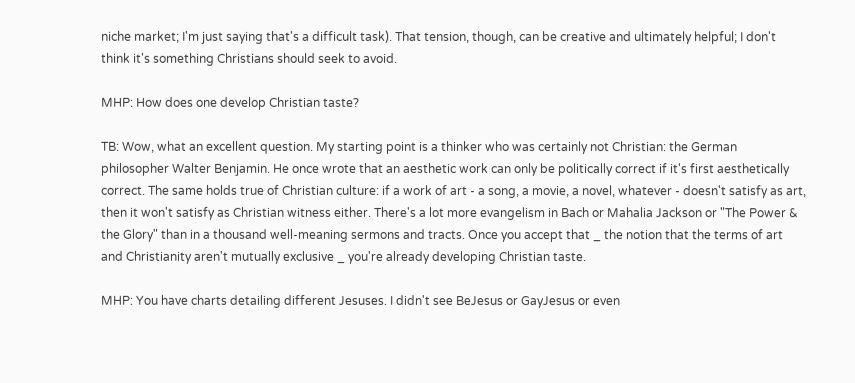niche market; I'm just saying that's a difficult task). That tension, though, can be creative and ultimately helpful; I don't think it's something Christians should seek to avoid.

MHP: How does one develop Christian taste?

TB: Wow, what an excellent question. My starting point is a thinker who was certainly not Christian: the German philosopher Walter Benjamin. He once wrote that an aesthetic work can only be politically correct if it's first aesthetically correct. The same holds true of Christian culture: if a work of art - a song, a movie, a novel, whatever - doesn't satisfy as art, then it won't satisfy as Christian witness either. There's a lot more evangelism in Bach or Mahalia Jackson or "The Power & the Glory" than in a thousand well-meaning sermons and tracts. Once you accept that _ the notion that the terms of art and Christianity aren't mutually exclusive _ you're already developing Christian taste.

MHP: You have charts detailing different Jesuses. I didn't see BeJesus or GayJesus or even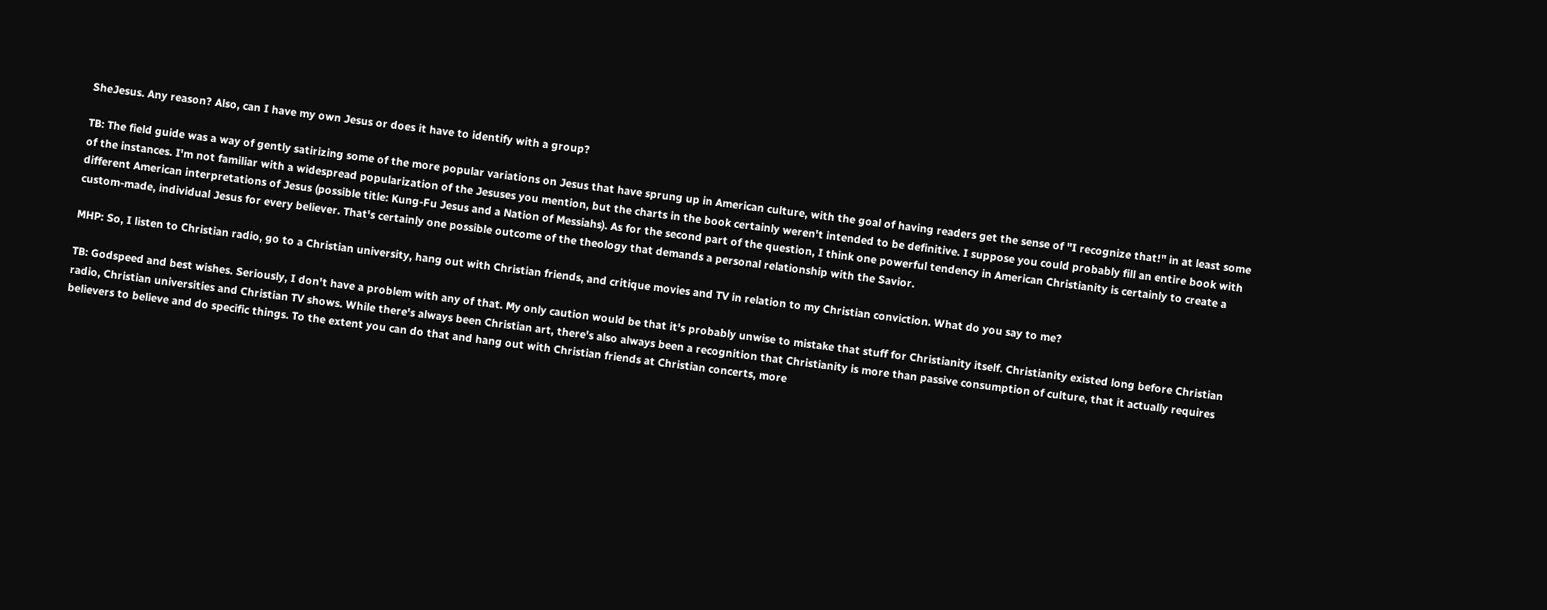SheJesus. Any reason? Also, can I have my own Jesus or does it have to identify with a group?

TB: The field guide was a way of gently satirizing some of the more popular variations on Jesus that have sprung up in American culture, with the goal of having readers get the sense of "I recognize that!" in at least some of the instances. I'm not familiar with a widespread popularization of the Jesuses you mention, but the charts in the book certainly weren't intended to be definitive. I suppose you could probably fill an entire book with different American interpretations of Jesus (possible title: Kung-Fu Jesus and a Nation of Messiahs). As for the second part of the question, I think one powerful tendency in American Christianity is certainly to create a custom-made, individual Jesus for every believer. That's certainly one possible outcome of the theology that demands a personal relationship with the Savior.

MHP: So, I listen to Christian radio, go to a Christian university, hang out with Christian friends, and critique movies and TV in relation to my Christian conviction. What do you say to me?

TB: Godspeed and best wishes. Seriously, I don't have a problem with any of that. My only caution would be that it's probably unwise to mistake that stuff for Christianity itself. Christianity existed long before Christian radio, Christian universities and Christian TV shows. While there's always been Christian art, there's also always been a recognition that Christianity is more than passive consumption of culture, that it actually requires believers to believe and do specific things. To the extent you can do that and hang out with Christian friends at Christian concerts, more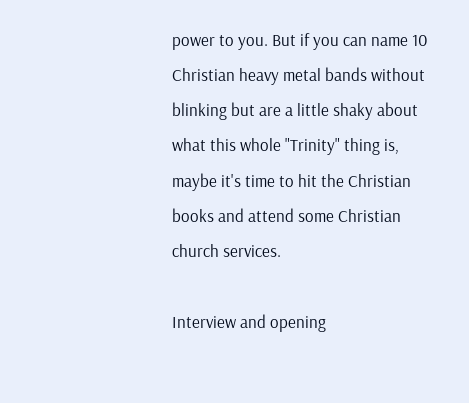power to you. But if you can name 10 Christian heavy metal bands without blinking but are a little shaky about what this whole "Trinity" thing is, maybe it's time to hit the Christian books and attend some Christian church services.

Interview and opening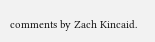comments by Zach Kincaid.